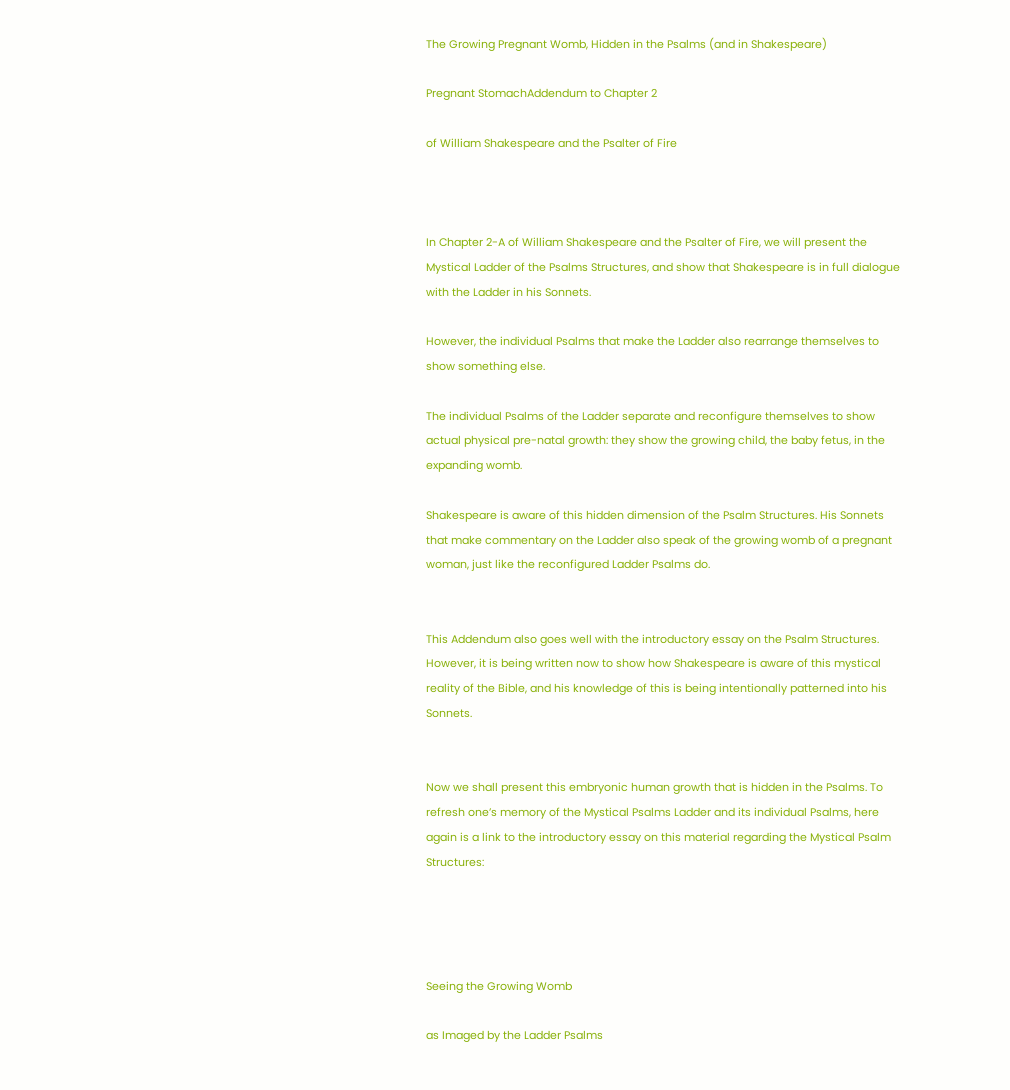The Growing Pregnant Womb, Hidden in the Psalms (and in Shakespeare)

Pregnant StomachAddendum to Chapter 2

of William Shakespeare and the Psalter of Fire



In Chapter 2-A of William Shakespeare and the Psalter of Fire, we will present the Mystical Ladder of the Psalms Structures, and show that Shakespeare is in full dialogue with the Ladder in his Sonnets.

However, the individual Psalms that make the Ladder also rearrange themselves to show something else.

The individual Psalms of the Ladder separate and reconfigure themselves to show actual physical pre-natal growth: they show the growing child, the baby fetus, in the expanding womb.

Shakespeare is aware of this hidden dimension of the Psalm Structures. His Sonnets that make commentary on the Ladder also speak of the growing womb of a pregnant woman, just like the reconfigured Ladder Psalms do.


This Addendum also goes well with the introductory essay on the Psalm Structures. However, it is being written now to show how Shakespeare is aware of this mystical reality of the Bible, and his knowledge of this is being intentionally patterned into his Sonnets.


Now we shall present this embryonic human growth that is hidden in the Psalms. To refresh one’s memory of the Mystical Psalms Ladder and its individual Psalms, here again is a link to the introductory essay on this material regarding the Mystical Psalm Structures:




Seeing the Growing Womb

as Imaged by the Ladder Psalms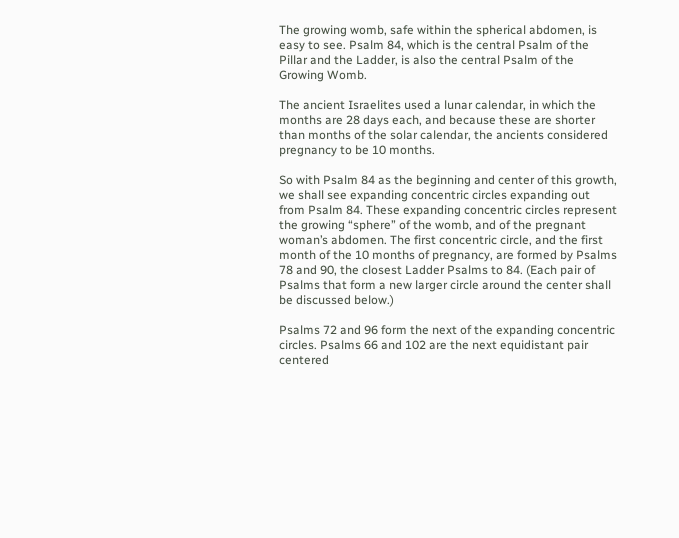The growing womb, safe within the spherical abdomen, is easy to see. Psalm 84, which is the central Psalm of the Pillar and the Ladder, is also the central Psalm of the Growing Womb.

The ancient Israelites used a lunar calendar, in which the months are 28 days each, and because these are shorter than months of the solar calendar, the ancients considered pregnancy to be 10 months.

So with Psalm 84 as the beginning and center of this growth, we shall see expanding concentric circles expanding out from Psalm 84. These expanding concentric circles represent the growing “sphere” of the womb, and of the pregnant woman’s abdomen. The first concentric circle, and the first month of the 10 months of pregnancy, are formed by Psalms 78 and 90, the closest Ladder Psalms to 84. (Each pair of Psalms that form a new larger circle around the center shall be discussed below.)

Psalms 72 and 96 form the next of the expanding concentric circles. Psalms 66 and 102 are the next equidistant pair centered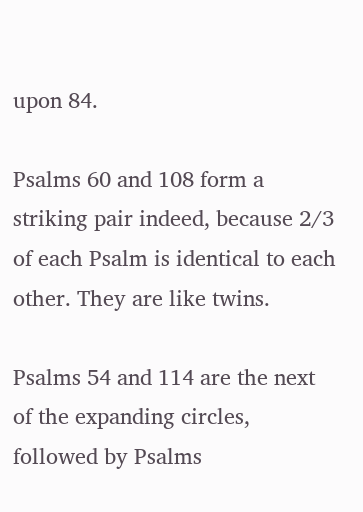upon 84.

Psalms 60 and 108 form a striking pair indeed, because 2/3 of each Psalm is identical to each other. They are like twins.

Psalms 54 and 114 are the next of the expanding circles, followed by Psalms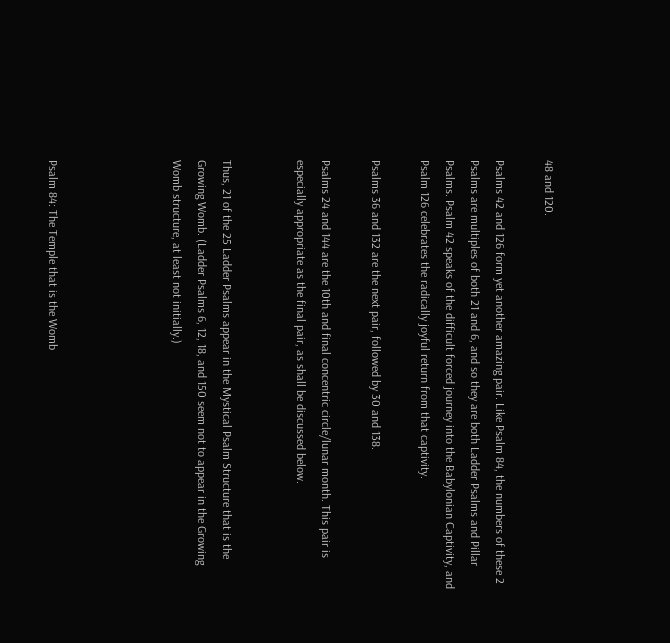48 and 120.

Psalms 42 and 126 form yet another amazing pair. Like Psalm 84, the numbers of these 2 Psalms are multiples of both 21 and 6, and so they are both Ladder Psalms and Pillar Psalms. Psalm 42 speaks of the difficult forced journey into the Babylonian Captivity, and Psalm 126 celebrates the radically joyful return from that captivity.

Psalms 36 and 132 are the next pair, followed by 30 and 138.

Psalms 24 and 144 are the 10th and final concentric circle/lunar month. This pair is especially appropriate as the final pair, as shall be discussed below.


Thus, 21 of the 25 Ladder Psalms appear in the Mystical Psalm Structure that is the Growing Womb. (Ladder Psalms 6, 12, 18, and 150 seem not to appear in the Growing Womb structure, at least not initially.)




Psalm 84: The Temple that is the Womb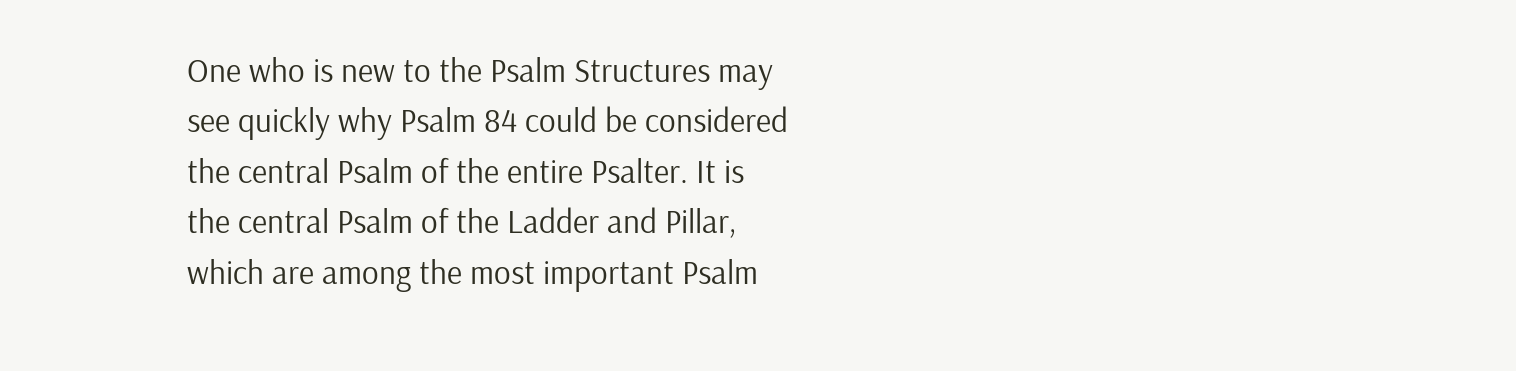One who is new to the Psalm Structures may see quickly why Psalm 84 could be considered the central Psalm of the entire Psalter. It is the central Psalm of the Ladder and Pillar, which are among the most important Psalm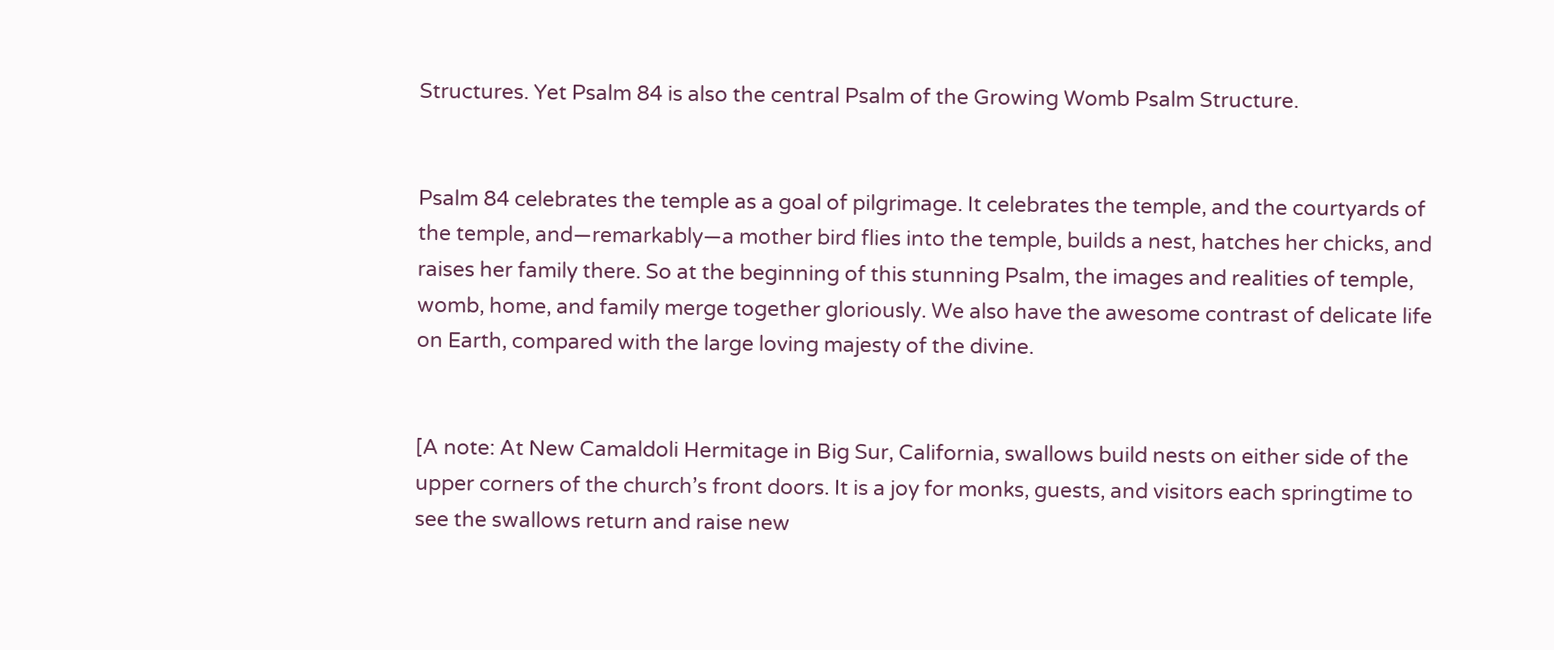Structures. Yet Psalm 84 is also the central Psalm of the Growing Womb Psalm Structure.


Psalm 84 celebrates the temple as a goal of pilgrimage. It celebrates the temple, and the courtyards of the temple, and—remarkably—a mother bird flies into the temple, builds a nest, hatches her chicks, and raises her family there. So at the beginning of this stunning Psalm, the images and realities of temple, womb, home, and family merge together gloriously. We also have the awesome contrast of delicate life on Earth, compared with the large loving majesty of the divine.


[A note: At New Camaldoli Hermitage in Big Sur, California, swallows build nests on either side of the upper corners of the church’s front doors. It is a joy for monks, guests, and visitors each springtime to see the swallows return and raise new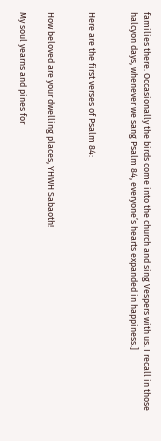families there. Occasionally the birds come into the church and sing Vespers with us. I recall in those halcyon days, whenever we sang Psalm 84, everyone’s hearts expanded in happiness.]


Here are the first verses of Psalm 84:


How beloved are your dwelling places, YHWH Sabaoth!

My soul yearns and pines for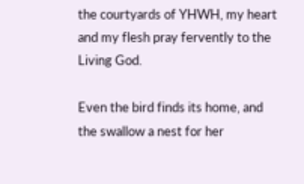the courtyards of YHWH, my heart and my flesh pray fervently to the Living God.

Even the bird finds its home, and the swallow a nest for her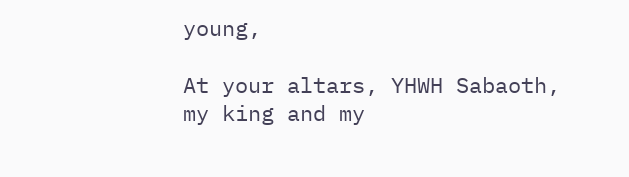young,

At your altars, YHWH Sabaoth, my king and my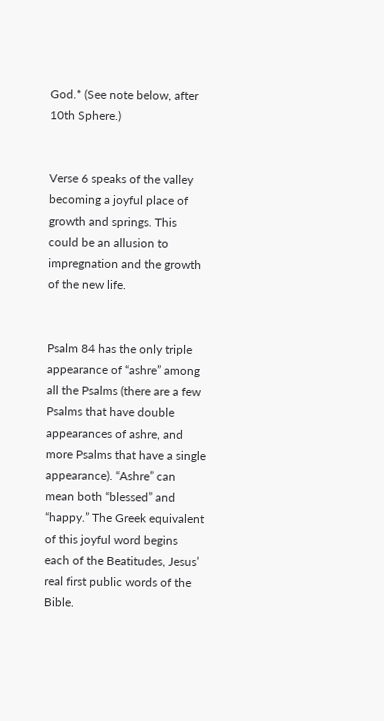God.* (See note below, after 10th Sphere.)


Verse 6 speaks of the valley becoming a joyful place of growth and springs. This could be an allusion to impregnation and the growth of the new life.


Psalm 84 has the only triple appearance of “ashre” among all the Psalms (there are a few Psalms that have double appearances of ashre, and more Psalms that have a single appearance). “Ashre” can mean both “blessed” and “happy.” The Greek equivalent of this joyful word begins each of the Beatitudes, Jesus’ real first public words of the Bible.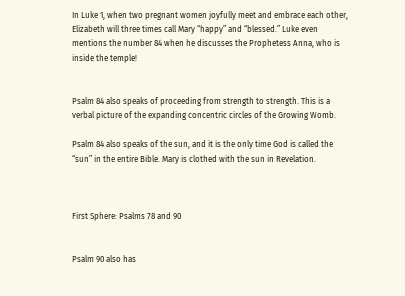In Luke 1, when two pregnant women joyfully meet and embrace each other, Elizabeth will three times call Mary “happy” and “blessed.” Luke even mentions the number 84 when he discusses the Prophetess Anna, who is inside the temple!


Psalm 84 also speaks of proceeding from strength to strength. This is a verbal picture of the expanding concentric circles of the Growing Womb.

Psalm 84 also speaks of the sun, and it is the only time God is called the “sun” in the entire Bible. Mary is clothed with the sun in Revelation.



First Sphere: Psalms 78 and 90


Psalm 90 also has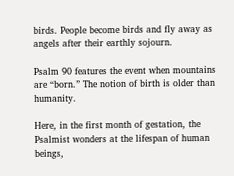birds. People become birds and fly away as angels after their earthly sojourn.

Psalm 90 features the event when mountains are “born.” The notion of birth is older than humanity.

Here, in the first month of gestation, the Psalmist wonders at the lifespan of human beings,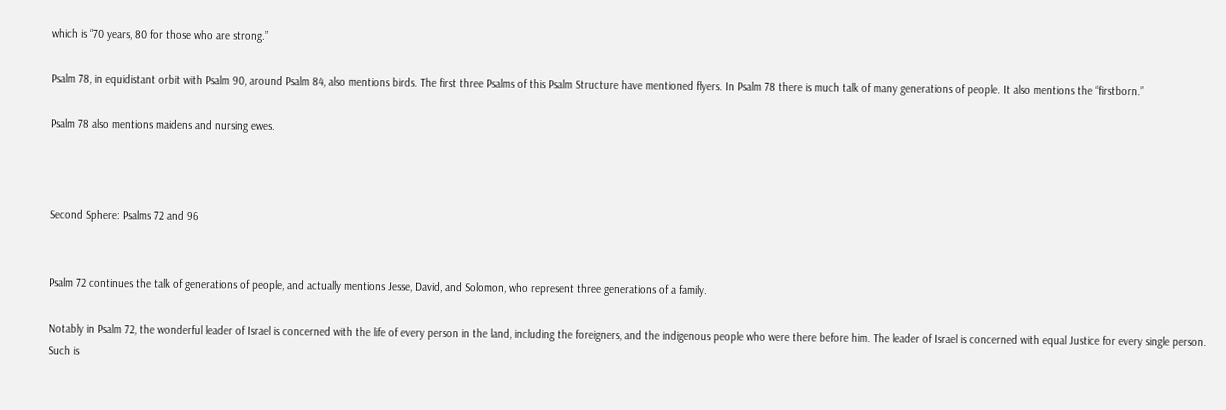which is “70 years, 80 for those who are strong.”

Psalm 78, in equidistant orbit with Psalm 90, around Psalm 84, also mentions birds. The first three Psalms of this Psalm Structure have mentioned flyers. In Psalm 78 there is much talk of many generations of people. It also mentions the “firstborn.”

Psalm 78 also mentions maidens and nursing ewes.



Second Sphere: Psalms 72 and 96


Psalm 72 continues the talk of generations of people, and actually mentions Jesse, David, and Solomon, who represent three generations of a family.

Notably in Psalm 72, the wonderful leader of Israel is concerned with the life of every person in the land, including the foreigners, and the indigenous people who were there before him. The leader of Israel is concerned with equal Justice for every single person. Such is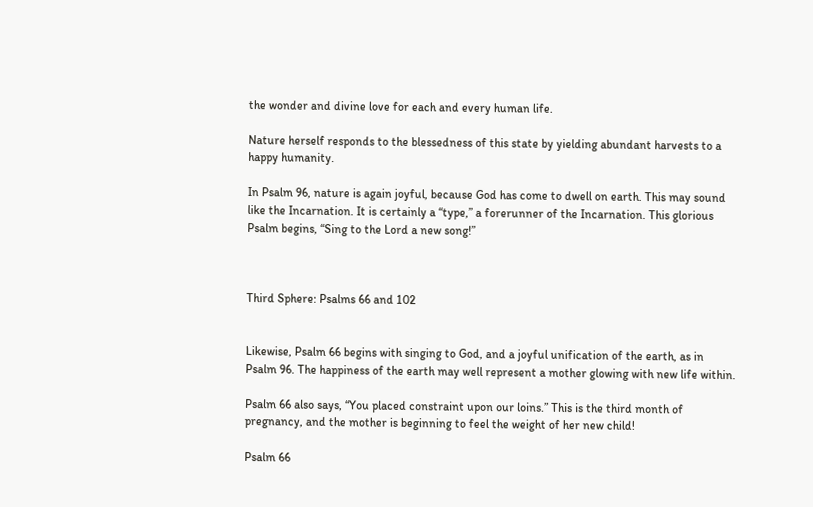the wonder and divine love for each and every human life.

Nature herself responds to the blessedness of this state by yielding abundant harvests to a happy humanity.

In Psalm 96, nature is again joyful, because God has come to dwell on earth. This may sound like the Incarnation. It is certainly a “type,” a forerunner of the Incarnation. This glorious Psalm begins, “Sing to the Lord a new song!”



Third Sphere: Psalms 66 and 102


Likewise, Psalm 66 begins with singing to God, and a joyful unification of the earth, as in Psalm 96. The happiness of the earth may well represent a mother glowing with new life within.

Psalm 66 also says, “You placed constraint upon our loins.” This is the third month of pregnancy, and the mother is beginning to feel the weight of her new child!

Psalm 66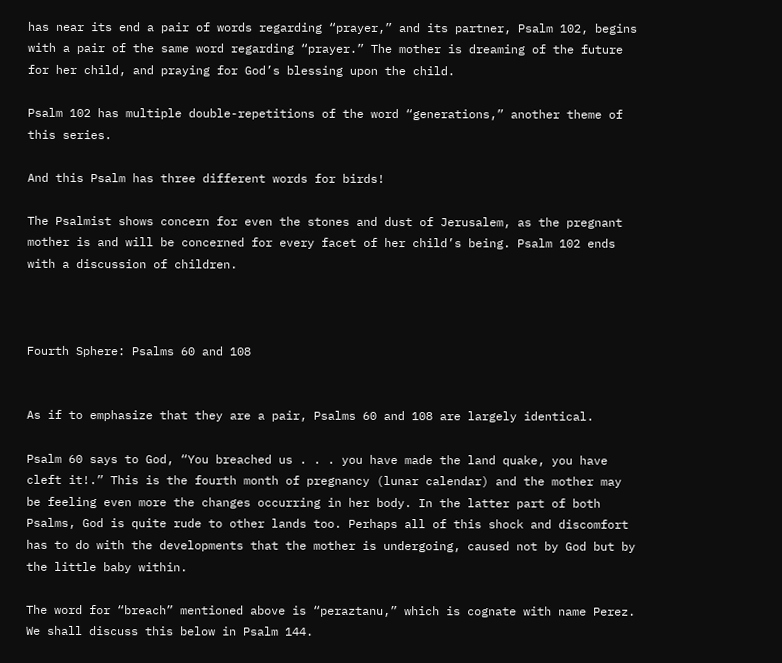has near its end a pair of words regarding “prayer,” and its partner, Psalm 102, begins with a pair of the same word regarding “prayer.” The mother is dreaming of the future for her child, and praying for God’s blessing upon the child.

Psalm 102 has multiple double-repetitions of the word “generations,” another theme of this series.

And this Psalm has three different words for birds!

The Psalmist shows concern for even the stones and dust of Jerusalem, as the pregnant mother is and will be concerned for every facet of her child’s being. Psalm 102 ends with a discussion of children.



Fourth Sphere: Psalms 60 and 108


As if to emphasize that they are a pair, Psalms 60 and 108 are largely identical.

Psalm 60 says to God, “You breached us . . . you have made the land quake, you have cleft it!.” This is the fourth month of pregnancy (lunar calendar) and the mother may be feeling even more the changes occurring in her body. In the latter part of both Psalms, God is quite rude to other lands too. Perhaps all of this shock and discomfort has to do with the developments that the mother is undergoing, caused not by God but by the little baby within.

The word for “breach” mentioned above is “peraztanu,” which is cognate with name Perez. We shall discuss this below in Psalm 144.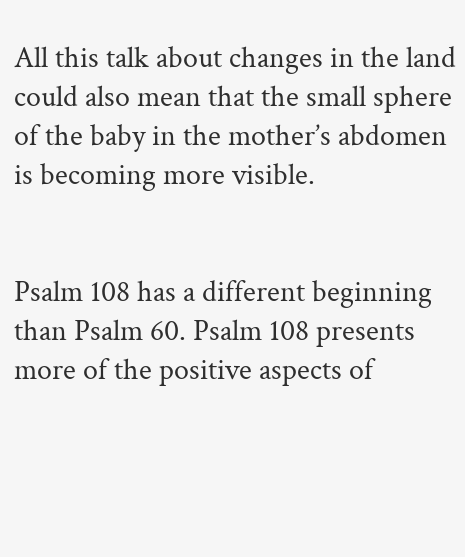All this talk about changes in the land could also mean that the small sphere of the baby in the mother’s abdomen is becoming more visible.


Psalm 108 has a different beginning than Psalm 60. Psalm 108 presents more of the positive aspects of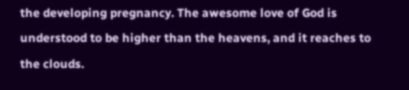the developing pregnancy. The awesome love of God is understood to be higher than the heavens, and it reaches to the clouds.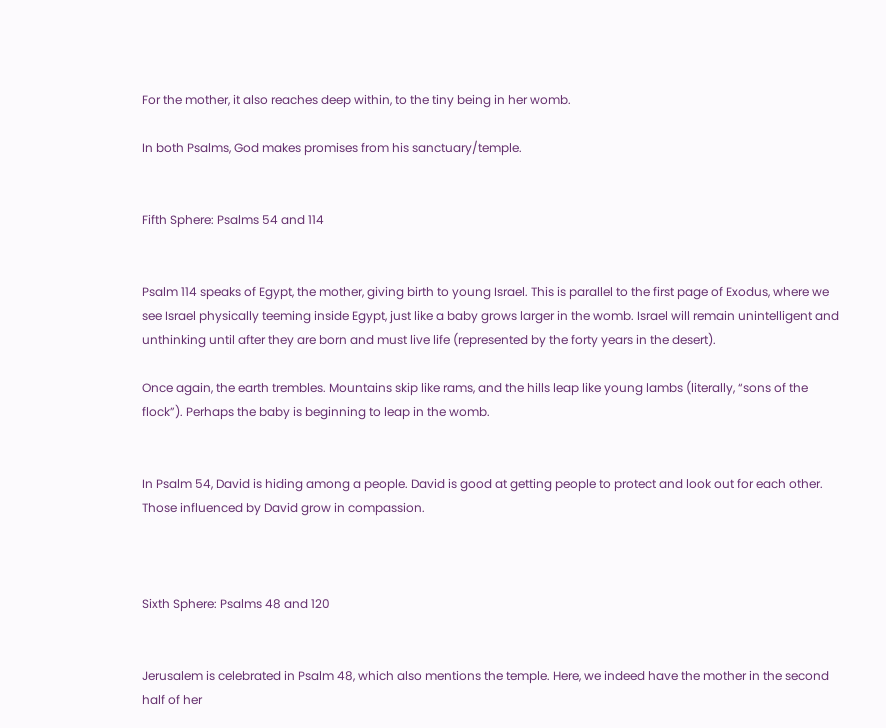For the mother, it also reaches deep within, to the tiny being in her womb.

In both Psalms, God makes promises from his sanctuary/temple.


Fifth Sphere: Psalms 54 and 114


Psalm 114 speaks of Egypt, the mother, giving birth to young Israel. This is parallel to the first page of Exodus, where we see Israel physically teeming inside Egypt, just like a baby grows larger in the womb. Israel will remain unintelligent and unthinking until after they are born and must live life (represented by the forty years in the desert).

Once again, the earth trembles. Mountains skip like rams, and the hills leap like young lambs (literally, “sons of the flock”). Perhaps the baby is beginning to leap in the womb.


In Psalm 54, David is hiding among a people. David is good at getting people to protect and look out for each other. Those influenced by David grow in compassion.



Sixth Sphere: Psalms 48 and 120


Jerusalem is celebrated in Psalm 48, which also mentions the temple. Here, we indeed have the mother in the second half of her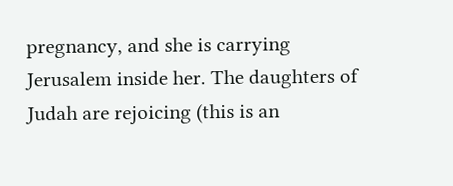pregnancy, and she is carrying Jerusalem inside her. The daughters of Judah are rejoicing (this is an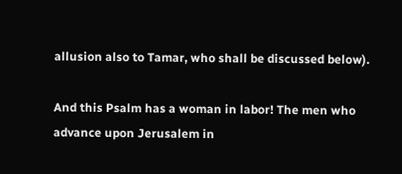allusion also to Tamar, who shall be discussed below).

And this Psalm has a woman in labor! The men who advance upon Jerusalem in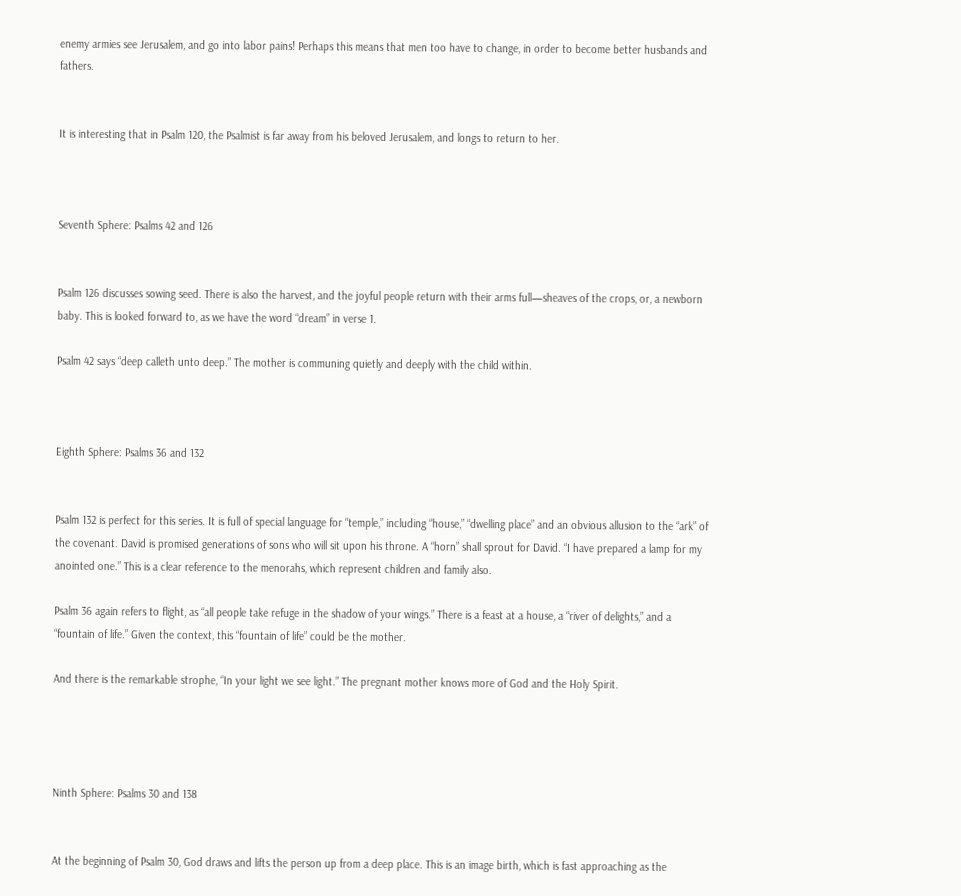enemy armies see Jerusalem, and go into labor pains! Perhaps this means that men too have to change, in order to become better husbands and fathers.


It is interesting that in Psalm 120, the Psalmist is far away from his beloved Jerusalem, and longs to return to her.



Seventh Sphere: Psalms 42 and 126


Psalm 126 discusses sowing seed. There is also the harvest, and the joyful people return with their arms full—sheaves of the crops, or, a newborn baby. This is looked forward to, as we have the word “dream” in verse 1.

Psalm 42 says “deep calleth unto deep.” The mother is communing quietly and deeply with the child within.



Eighth Sphere: Psalms 36 and 132


Psalm 132 is perfect for this series. It is full of special language for “temple,” including “house,” “dwelling place” and an obvious allusion to the “ark” of the covenant. David is promised generations of sons who will sit upon his throne. A “horn” shall sprout for David. “I have prepared a lamp for my anointed one.” This is a clear reference to the menorahs, which represent children and family also.

Psalm 36 again refers to flight, as “all people take refuge in the shadow of your wings.” There is a feast at a house, a “river of delights,” and a “fountain of life.” Given the context, this “fountain of life” could be the mother.

And there is the remarkable strophe, “In your light we see light.” The pregnant mother knows more of God and the Holy Spirit.




Ninth Sphere: Psalms 30 and 138


At the beginning of Psalm 30, God draws and lifts the person up from a deep place. This is an image birth, which is fast approaching as the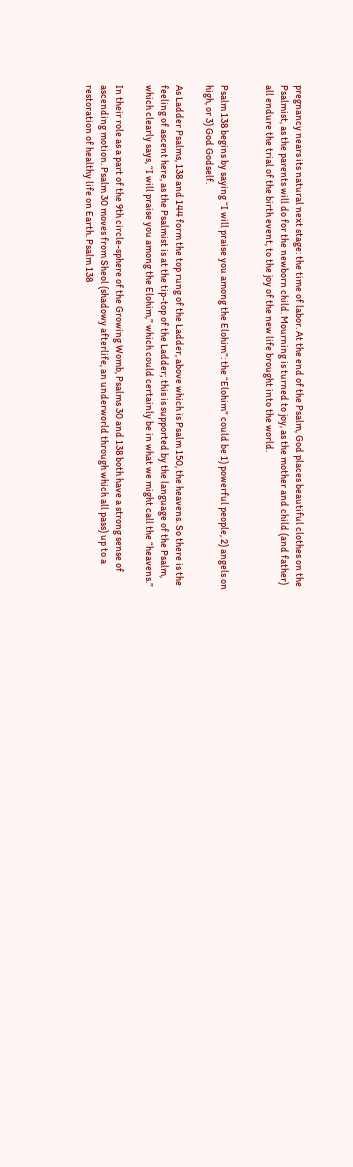pregnancy nears its natural next stage: the time of labor. At the end of the Psalm, God places beautiful clothes on the Psalmist, as the parents will do for the newborn child. Mourning is turned to joy, as the mother and child (and father) all endure the trial of the birth event, to the joy of the new life brought into the world.


Psalm 138 begins by saying “I will praise you among the Elohim”: the “Elohim” could be 1) powerful people, 2) angels on high, or 3) God Godself.

As Ladder Psalms, 138 and 144 form the top rung of the Ladder, above which is Psalm 150, the heavens. So there is the feeling of ascent here, as the Psalmist is at the tip-top of the Ladder; this is supported by the language of the Psalm, which clearly says, “I will praise you among the Elohim,” which could certainly be in what we might call the “heavens.”

In their role as a part of the 9th circle-sphere of the Growing Womb, Psalms 30 and 138 both have a strong sense of ascending motion. Psalm 30 moves from Sheol (shadowy afterlife, an underworld through which all pass) up to a restoration of healthy life on Earth. Psalm 138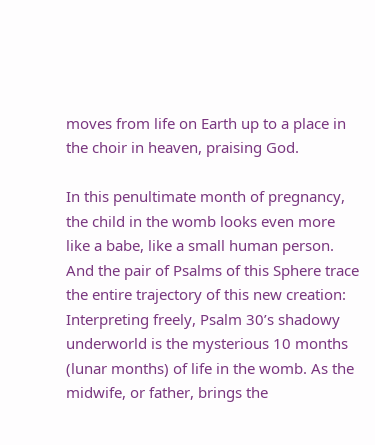moves from life on Earth up to a place in the choir in heaven, praising God.

In this penultimate month of pregnancy, the child in the womb looks even more like a babe, like a small human person. And the pair of Psalms of this Sphere trace the entire trajectory of this new creation: Interpreting freely, Psalm 30’s shadowy underworld is the mysterious 10 months (lunar months) of life in the womb. As the midwife, or father, brings the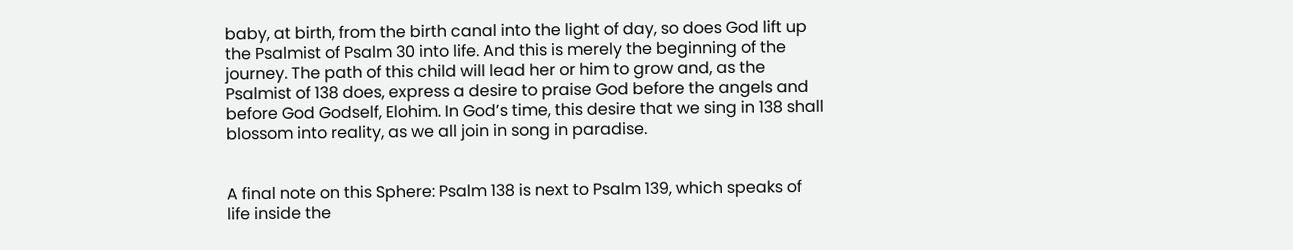baby, at birth, from the birth canal into the light of day, so does God lift up the Psalmist of Psalm 30 into life. And this is merely the beginning of the journey. The path of this child will lead her or him to grow and, as the Psalmist of 138 does, express a desire to praise God before the angels and before God Godself, Elohim. In God’s time, this desire that we sing in 138 shall blossom into reality, as we all join in song in paradise.


A final note on this Sphere: Psalm 138 is next to Psalm 139, which speaks of life inside the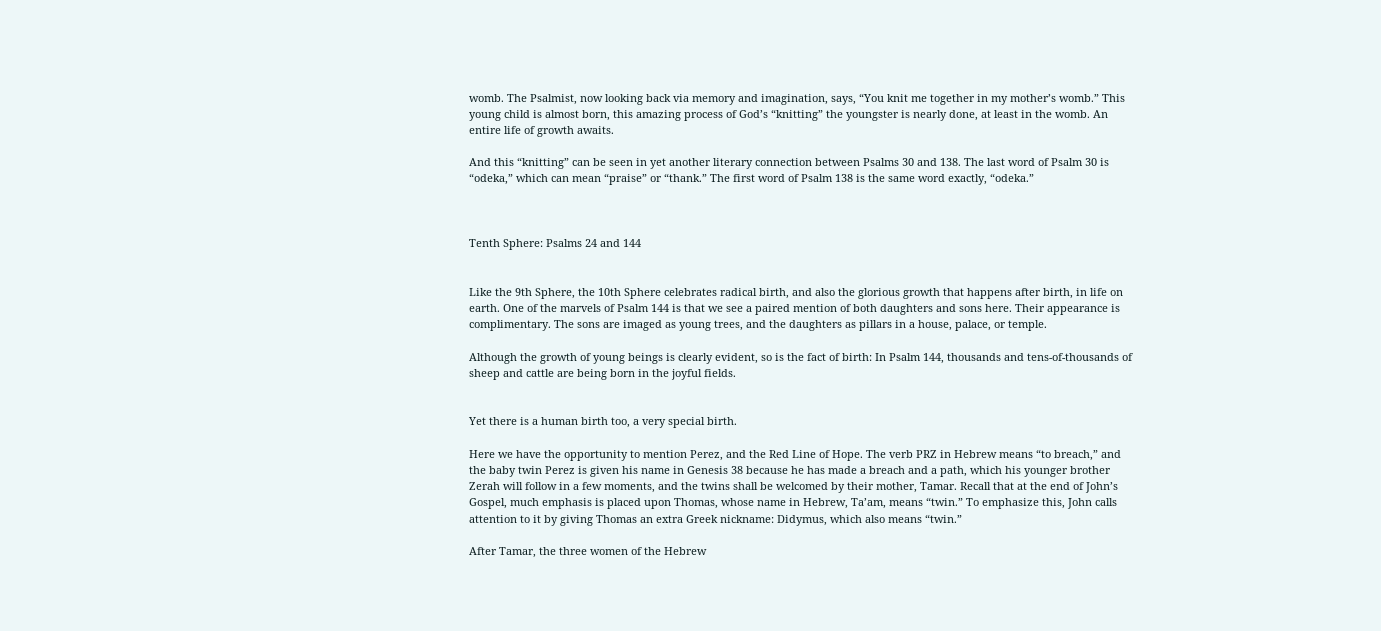womb. The Psalmist, now looking back via memory and imagination, says, “You knit me together in my mother’s womb.” This young child is almost born, this amazing process of God’s “knitting” the youngster is nearly done, at least in the womb. An entire life of growth awaits.

And this “knitting” can be seen in yet another literary connection between Psalms 30 and 138. The last word of Psalm 30 is “odeka,” which can mean “praise” or “thank.” The first word of Psalm 138 is the same word exactly, “odeka.”



Tenth Sphere: Psalms 24 and 144


Like the 9th Sphere, the 10th Sphere celebrates radical birth, and also the glorious growth that happens after birth, in life on earth. One of the marvels of Psalm 144 is that we see a paired mention of both daughters and sons here. Their appearance is complimentary. The sons are imaged as young trees, and the daughters as pillars in a house, palace, or temple.

Although the growth of young beings is clearly evident, so is the fact of birth: In Psalm 144, thousands and tens-of-thousands of sheep and cattle are being born in the joyful fields.


Yet there is a human birth too, a very special birth.

Here we have the opportunity to mention Perez, and the Red Line of Hope. The verb PRZ in Hebrew means “to breach,” and the baby twin Perez is given his name in Genesis 38 because he has made a breach and a path, which his younger brother Zerah will follow in a few moments, and the twins shall be welcomed by their mother, Tamar. Recall that at the end of John’s Gospel, much emphasis is placed upon Thomas, whose name in Hebrew, Ta’am, means “twin.” To emphasize this, John calls attention to it by giving Thomas an extra Greek nickname: Didymus, which also means “twin.”

After Tamar, the three women of the Hebrew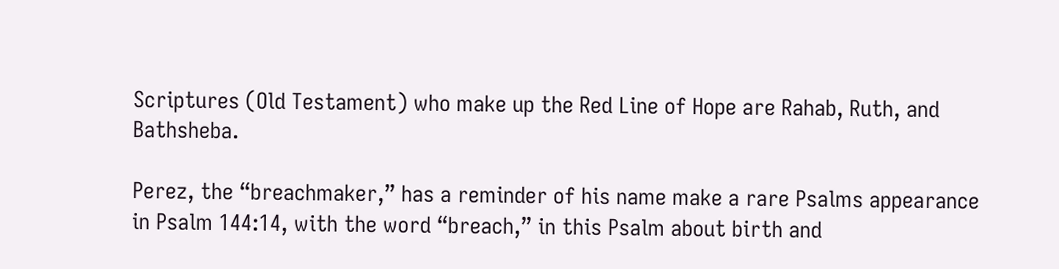Scriptures (Old Testament) who make up the Red Line of Hope are Rahab, Ruth, and Bathsheba.

Perez, the “breachmaker,” has a reminder of his name make a rare Psalms appearance in Psalm 144:14, with the word “breach,” in this Psalm about birth and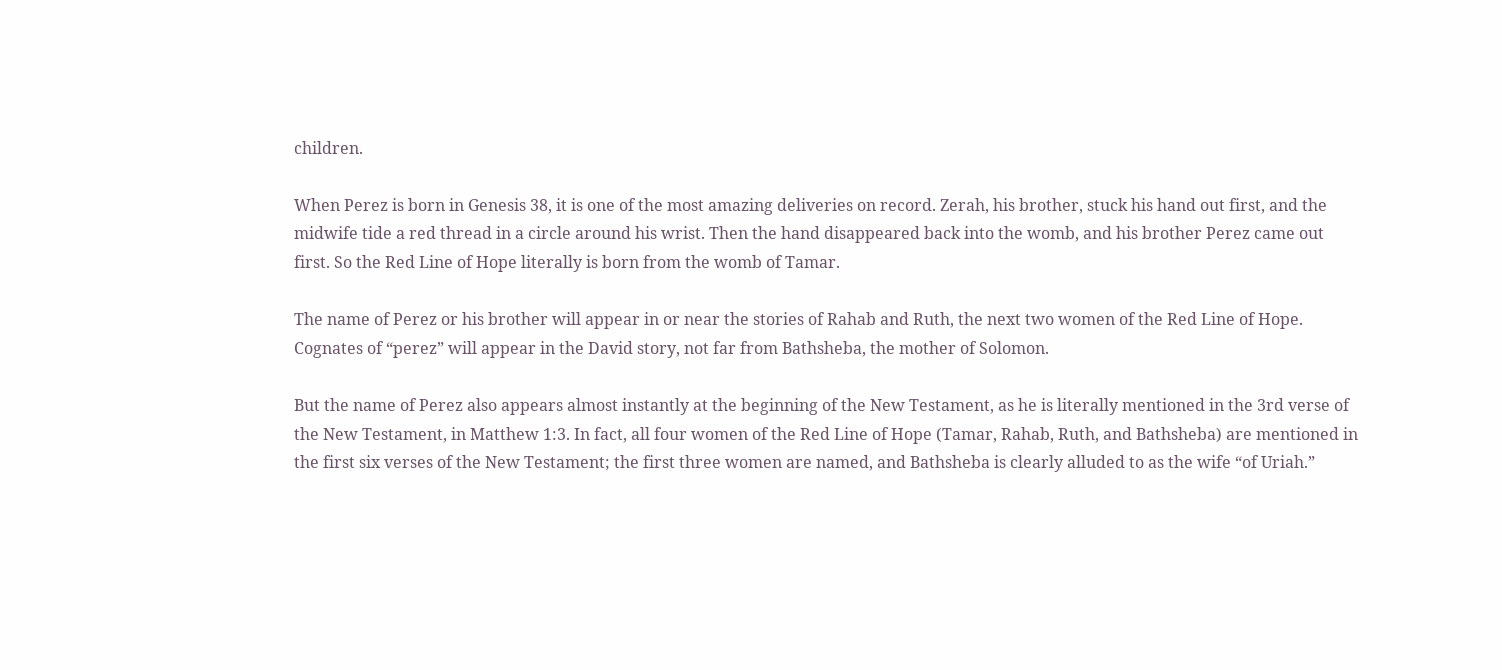children.

When Perez is born in Genesis 38, it is one of the most amazing deliveries on record. Zerah, his brother, stuck his hand out first, and the midwife tide a red thread in a circle around his wrist. Then the hand disappeared back into the womb, and his brother Perez came out first. So the Red Line of Hope literally is born from the womb of Tamar.

The name of Perez or his brother will appear in or near the stories of Rahab and Ruth, the next two women of the Red Line of Hope. Cognates of “perez” will appear in the David story, not far from Bathsheba, the mother of Solomon.

But the name of Perez also appears almost instantly at the beginning of the New Testament, as he is literally mentioned in the 3rd verse of the New Testament, in Matthew 1:3. In fact, all four women of the Red Line of Hope (Tamar, Rahab, Ruth, and Bathsheba) are mentioned in the first six verses of the New Testament; the first three women are named, and Bathsheba is clearly alluded to as the wife “of Uriah.”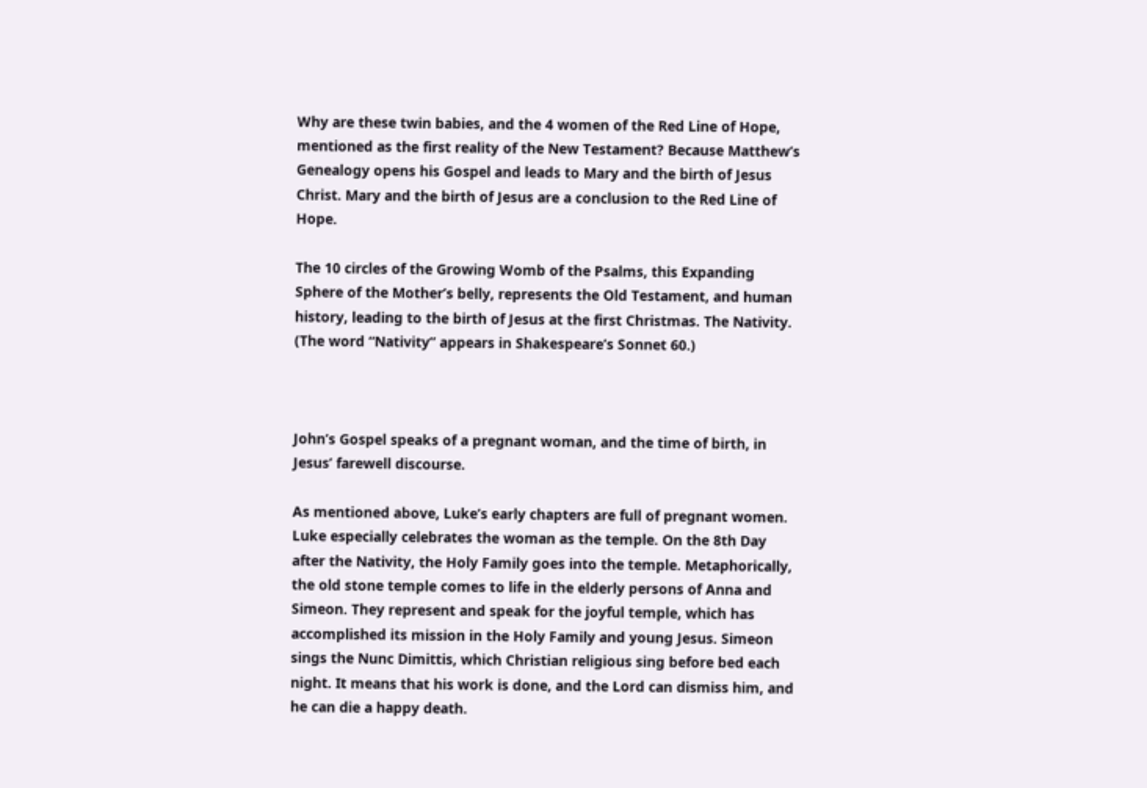Why are these twin babies, and the 4 women of the Red Line of Hope, mentioned as the first reality of the New Testament? Because Matthew’s Genealogy opens his Gospel and leads to Mary and the birth of Jesus Christ. Mary and the birth of Jesus are a conclusion to the Red Line of Hope.

The 10 circles of the Growing Womb of the Psalms, this Expanding Sphere of the Mother’s belly, represents the Old Testament, and human history, leading to the birth of Jesus at the first Christmas. The Nativity. (The word “Nativity” appears in Shakespeare’s Sonnet 60.)



John’s Gospel speaks of a pregnant woman, and the time of birth, in Jesus’ farewell discourse.

As mentioned above, Luke’s early chapters are full of pregnant women. Luke especially celebrates the woman as the temple. On the 8th Day after the Nativity, the Holy Family goes into the temple. Metaphorically, the old stone temple comes to life in the elderly persons of Anna and Simeon. They represent and speak for the joyful temple, which has accomplished its mission in the Holy Family and young Jesus. Simeon sings the Nunc Dimittis, which Christian religious sing before bed each night. It means that his work is done, and the Lord can dismiss him, and he can die a happy death.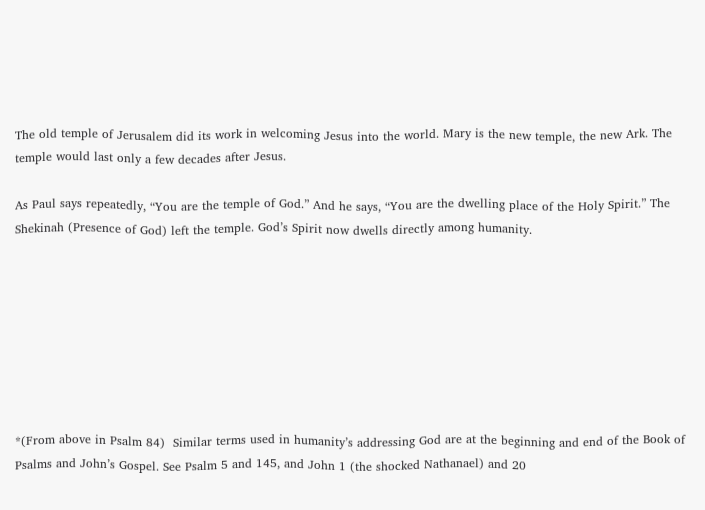The old temple of Jerusalem did its work in welcoming Jesus into the world. Mary is the new temple, the new Ark. The temple would last only a few decades after Jesus.

As Paul says repeatedly, “You are the temple of God.” And he says, “You are the dwelling place of the Holy Spirit.” The Shekinah (Presence of God) left the temple. God’s Spirit now dwells directly among humanity.








*(From above in Psalm 84)  Similar terms used in humanity’s addressing God are at the beginning and end of the Book of Psalms and John’s Gospel. See Psalm 5 and 145, and John 1 (the shocked Nathanael) and 20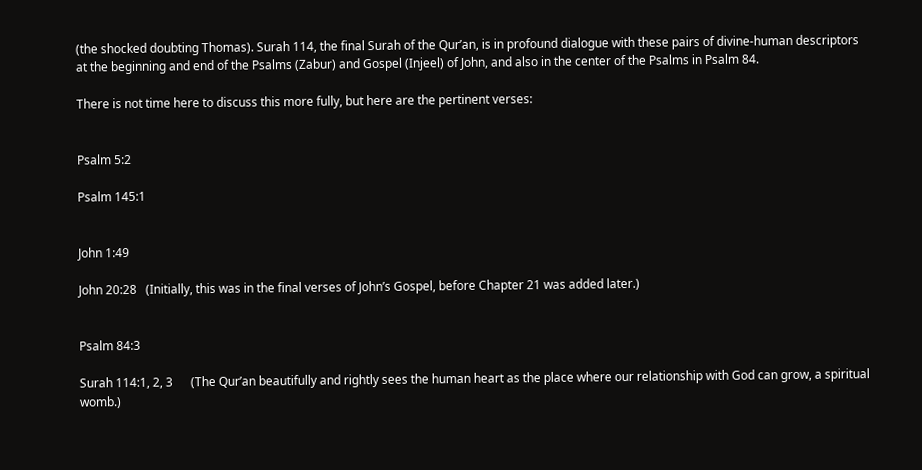(the shocked doubting Thomas). Surah 114, the final Surah of the Qur’an, is in profound dialogue with these pairs of divine-human descriptors at the beginning and end of the Psalms (Zabur) and Gospel (Injeel) of John, and also in the center of the Psalms in Psalm 84.

There is not time here to discuss this more fully, but here are the pertinent verses:


Psalm 5:2

Psalm 145:1


John 1:49

John 20:28   (Initially, this was in the final verses of John’s Gospel, before Chapter 21 was added later.)


Psalm 84:3

Surah 114:1, 2, 3      (The Qur’an beautifully and rightly sees the human heart as the place where our relationship with God can grow, a spiritual womb.)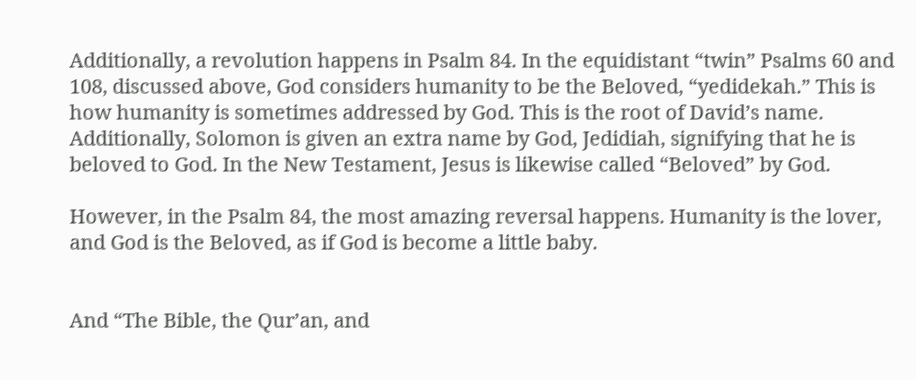Additionally, a revolution happens in Psalm 84. In the equidistant “twin” Psalms 60 and 108, discussed above, God considers humanity to be the Beloved, “yedidekah.” This is how humanity is sometimes addressed by God. This is the root of David’s name. Additionally, Solomon is given an extra name by God, Jedidiah, signifying that he is beloved to God. In the New Testament, Jesus is likewise called “Beloved” by God.

However, in the Psalm 84, the most amazing reversal happens. Humanity is the lover, and God is the Beloved, as if God is become a little baby.


And “The Bible, the Qur’an, and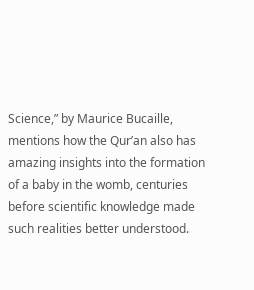Science,” by Maurice Bucaille, mentions how the Qur’an also has amazing insights into the formation of a baby in the womb, centuries before scientific knowledge made such realities better understood.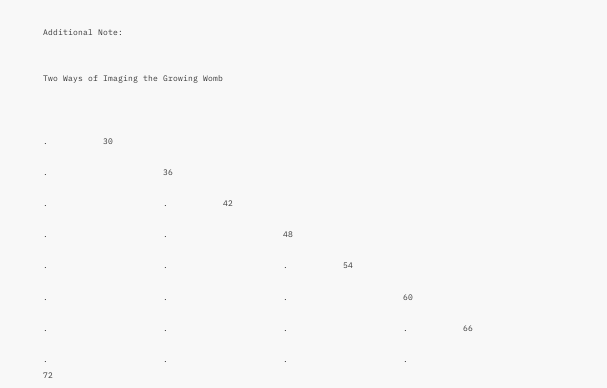Additional Note:


Two Ways of Imaging the Growing Womb



.           30

.                       36

.                       .           42

.                       .                       48

.                       .                       .           54

.                       .                       .                       60

.                       .                       .                       .           66

.                       .                       .                       .                       72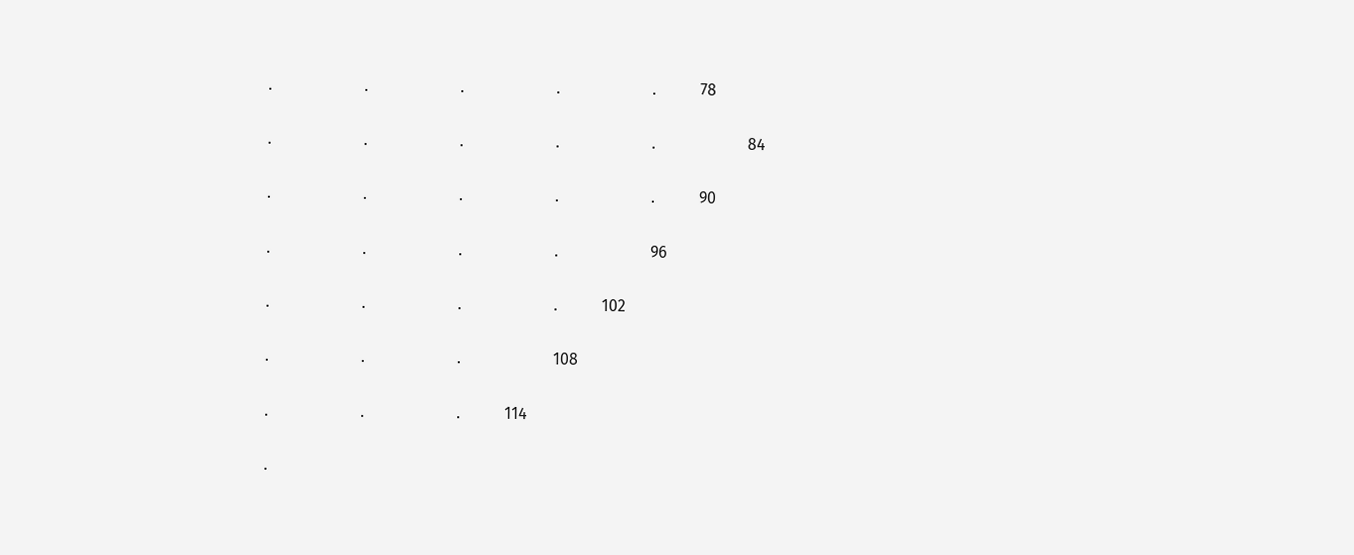.                       .                       .                       .                       .           78

.                       .                       .                       .                       .                       84

.                       .                       .                       .                       .           90

.                       .                       .                       .                       96

.                       .                       .                       .           102

.                       .                       .                       108

.                       .                       .           114

.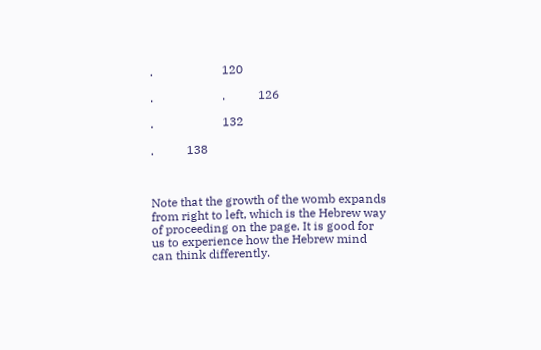.                       120

.                       .           126

.                       132

.           138



Note that the growth of the womb expands from right to left, which is the Hebrew way of proceeding on the page. It is good for us to experience how the Hebrew mind can think differently.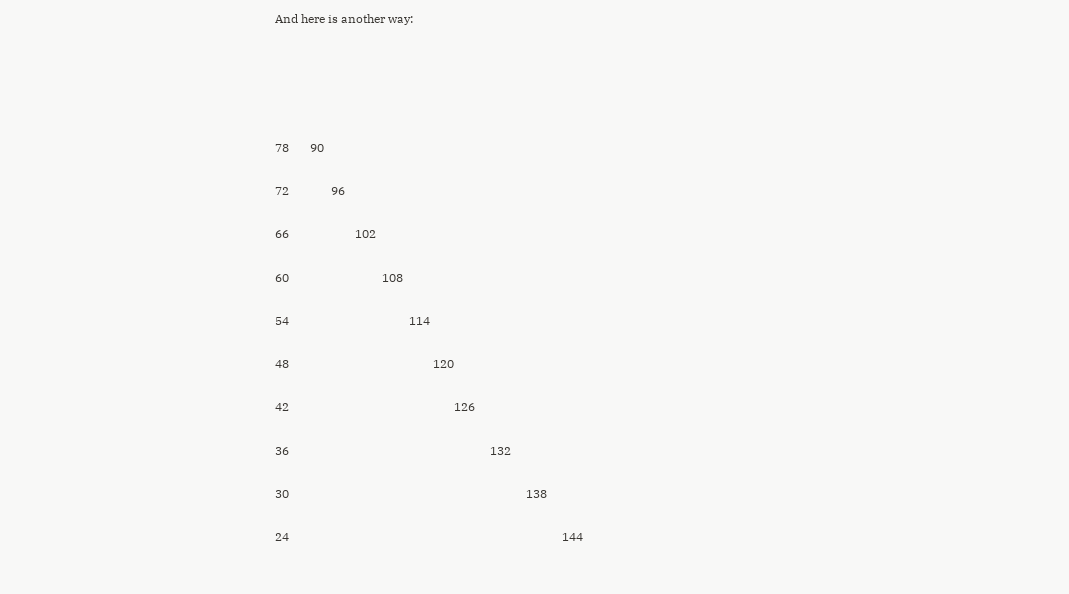And here is another way:





78       90

72              96

66                      102

60                               108

54                                        114

48                                                120

42                                                       126

36                                                                   132

30                                                                               138

24                                                                                           144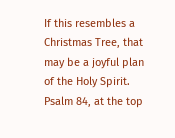If this resembles a Christmas Tree, that may be a joyful plan of the Holy Spirit. Psalm 84, at the top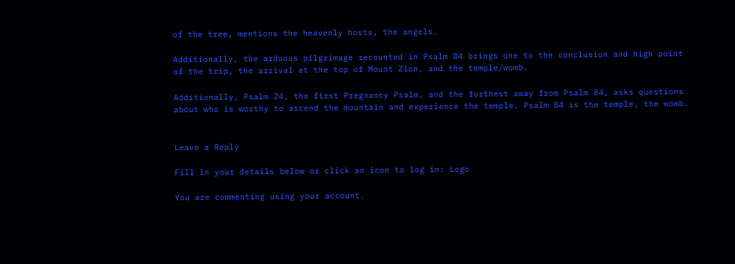of the tree, mentions the heavenly hosts, the angels.

Additionally, the arduous pilgrimage recounted in Psalm 84 brings one to the conclusion and high point of the trip, the arrival at the top of Mount Zion, and the temple/womb.

Additionally, Psalm 24, the first Pregnancy Psalm, and the furthest away from Psalm 84, asks questions about who is worthy to ascend the mountain and experience the temple. Psalm 84 is the temple, the womb.


Leave a Reply

Fill in your details below or click an icon to log in: Logo

You are commenting using your account.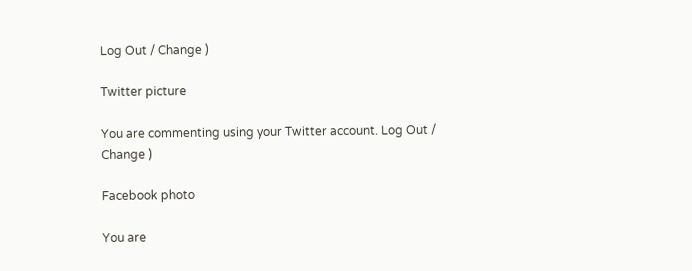Log Out / Change )

Twitter picture

You are commenting using your Twitter account. Log Out / Change )

Facebook photo

You are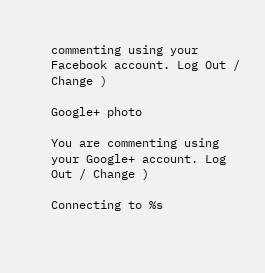commenting using your Facebook account. Log Out / Change )

Google+ photo

You are commenting using your Google+ account. Log Out / Change )

Connecting to %s